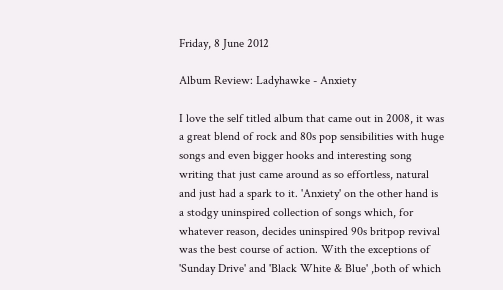Friday, 8 June 2012

Album Review: Ladyhawke - Anxiety

I love the self titled album that came out in 2008, it was a great blend of rock and 80s pop sensibilities with huge songs and even bigger hooks and interesting song writing that just came around as so effortless, natural and just had a spark to it. 'Anxiety' on the other hand is a stodgy uninspired collection of songs which, for whatever reason, decides uninspired 90s britpop revival was the best course of action. With the exceptions of 'Sunday Drive' and 'Black White & Blue' ,both of which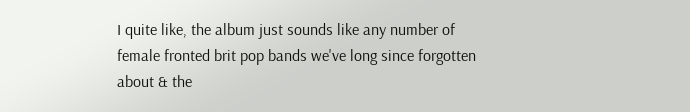I quite like, the album just sounds like any number of female fronted brit pop bands we've long since forgotten about & the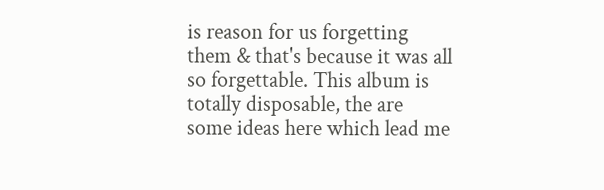is reason for us forgetting them & that's because it was all so forgettable. This album is totally disposable, the are some ideas here which lead me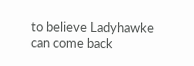to believe Ladyhawke can come back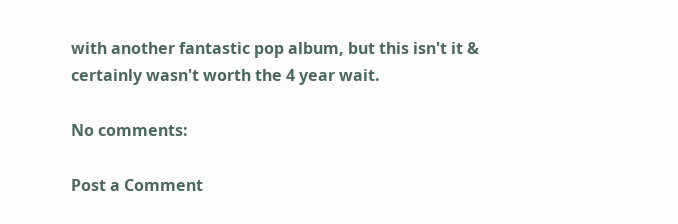with another fantastic pop album, but this isn't it & certainly wasn't worth the 4 year wait.

No comments:

Post a Comment